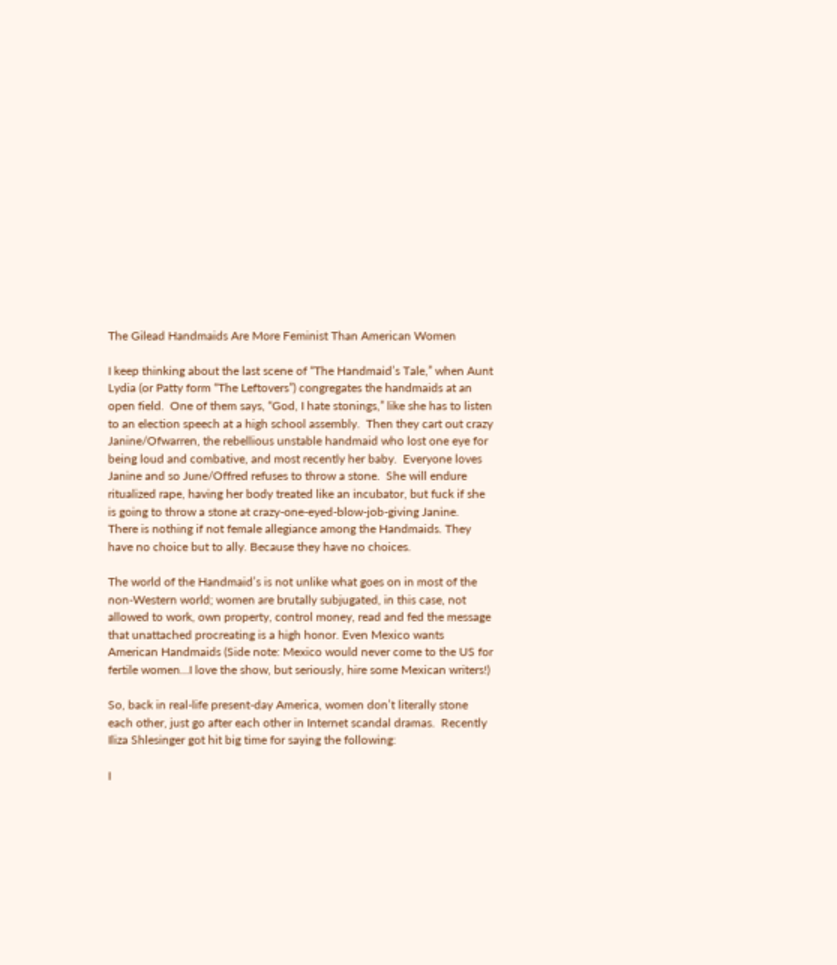The Gilead Handmaids Are More Feminist Than American Women

I keep thinking about the last scene of “The Handmaid’s Tale,” when Aunt Lydia (or Patty form “The Leftovers”) congregates the handmaids at an open field.  One of them says, “God, I hate stonings,” like she has to listen to an election speech at a high school assembly.  Then they cart out crazy Janine/Ofwarren, the rebellious unstable handmaid who lost one eye for being loud and combative, and most recently her baby.  Everyone loves Janine and so June/Offred refuses to throw a stone.  She will endure ritualized rape, having her body treated like an incubator, but fuck if she is going to throw a stone at crazy-one-eyed-blow-job-giving Janine.  There is nothing if not female allegiance among the Handmaids. They have no choice but to ally. Because they have no choices.

The world of the Handmaid’s is not unlike what goes on in most of the non-Western world; women are brutally subjugated, in this case, not allowed to work, own property, control money, read and fed the message that unattached procreating is a high honor. Even Mexico wants American Handmaids (Side note: Mexico would never come to the US for fertile women…I love the show, but seriously, hire some Mexican writers!)

So, back in real-life present-day America, women don’t literally stone each other, just go after each other in Internet scandal dramas.  Recently Iliza Shlesinger got hit big time for saying the following:

I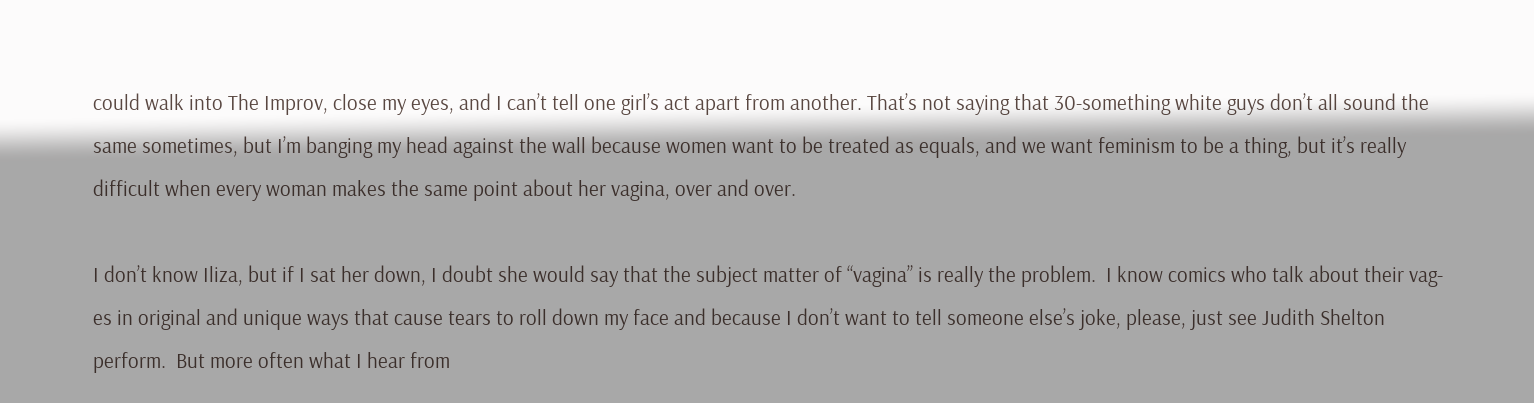could walk into The Improv, close my eyes, and I can’t tell one girl’s act apart from another. That’s not saying that 30-something white guys don’t all sound the same sometimes, but I’m banging my head against the wall because women want to be treated as equals, and we want feminism to be a thing, but it’s really difficult when every woman makes the same point about her vagina, over and over.

I don’t know Iliza, but if I sat her down, I doubt she would say that the subject matter of “vagina” is really the problem.  I know comics who talk about their vag-es in original and unique ways that cause tears to roll down my face and because I don’t want to tell someone else’s joke, please, just see Judith Shelton perform.  But more often what I hear from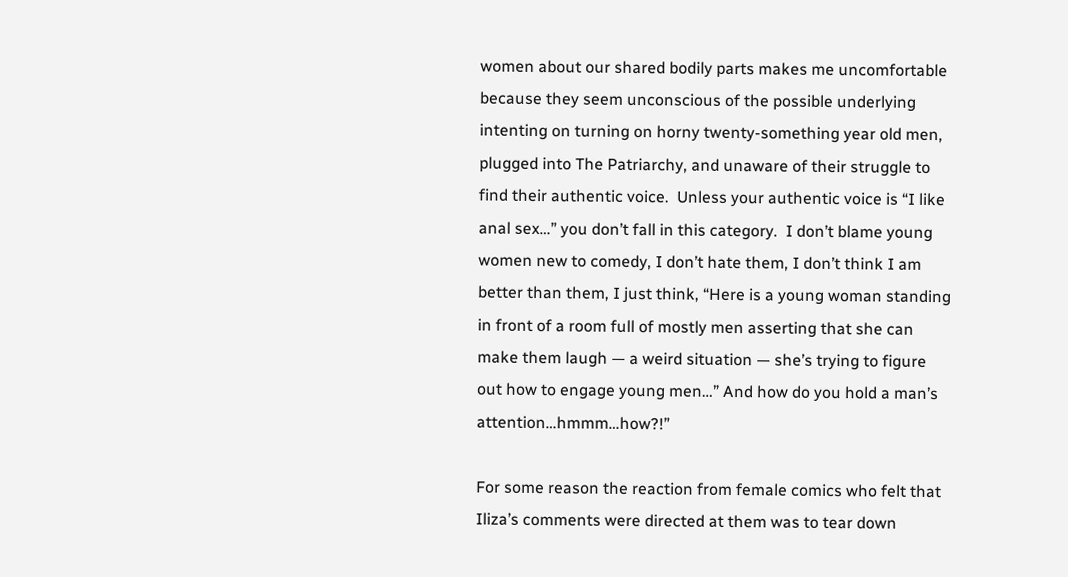women about our shared bodily parts makes me uncomfortable because they seem unconscious of the possible underlying intenting on turning on horny twenty-something year old men, plugged into The Patriarchy, and unaware of their struggle to find their authentic voice.  Unless your authentic voice is “I like anal sex…” you don’t fall in this category.  I don’t blame young women new to comedy, I don’t hate them, I don’t think I am better than them, I just think, “Here is a young woman standing in front of a room full of mostly men asserting that she can make them laugh — a weird situation — she’s trying to figure out how to engage young men…” And how do you hold a man’s attention…hmmm…how?!”

For some reason the reaction from female comics who felt that Iliza’s comments were directed at them was to tear down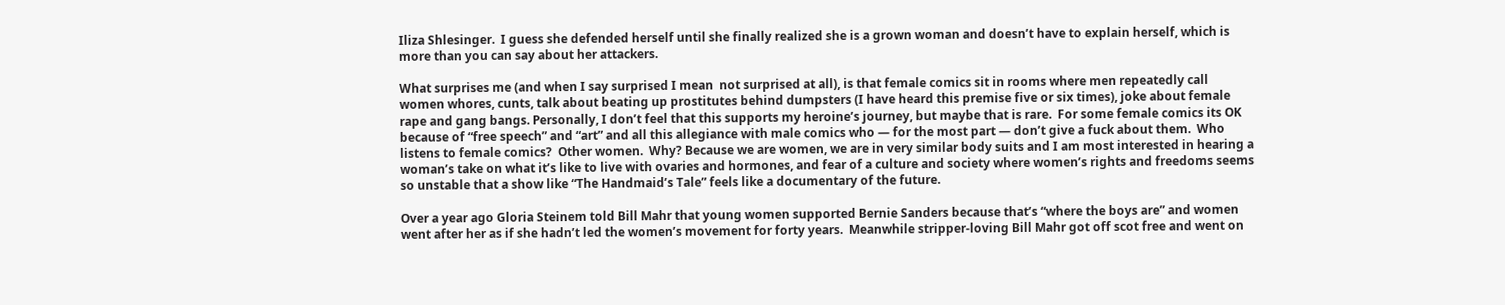Iliza Shlesinger.  I guess she defended herself until she finally realized she is a grown woman and doesn’t have to explain herself, which is more than you can say about her attackers.

What surprises me (and when I say surprised I mean  not surprised at all), is that female comics sit in rooms where men repeatedly call women whores, cunts, talk about beating up prostitutes behind dumpsters (I have heard this premise five or six times), joke about female rape and gang bangs. Personally, I don’t feel that this supports my heroine’s journey, but maybe that is rare.  For some female comics its OK because of “free speech” and “art” and all this allegiance with male comics who — for the most part — don’t give a fuck about them.  Who listens to female comics?  Other women.  Why? Because we are women, we are in very similar body suits and I am most interested in hearing a woman’s take on what it’s like to live with ovaries and hormones, and fear of a culture and society where women’s rights and freedoms seems so unstable that a show like “The Handmaid’s Tale” feels like a documentary of the future.

Over a year ago Gloria Steinem told Bill Mahr that young women supported Bernie Sanders because that’s “where the boys are” and women went after her as if she hadn’t led the women’s movement for forty years.  Meanwhile stripper-loving Bill Mahr got off scot free and went on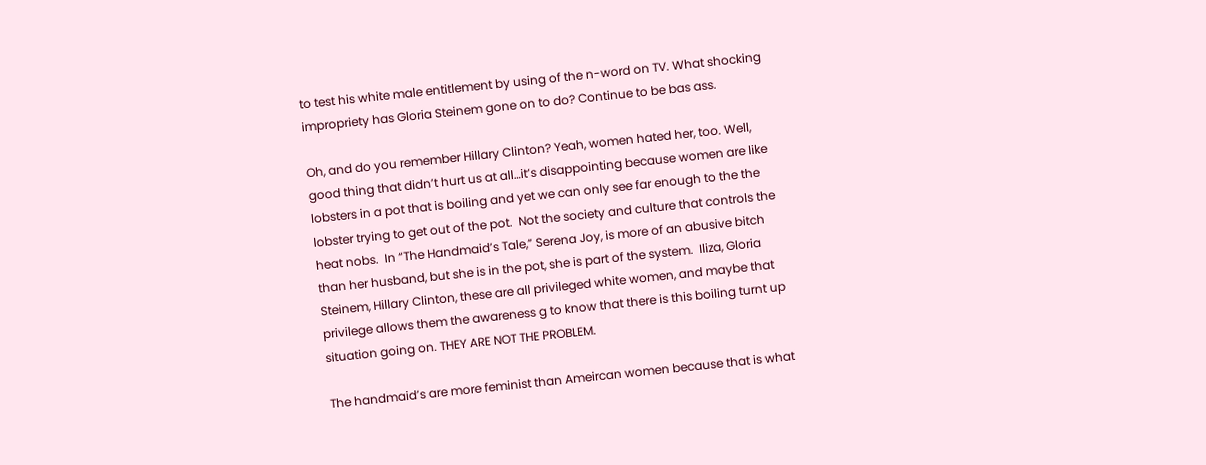to test his white male entitlement by using of the n-word on TV. What shocking impropriety has Gloria Steinem gone on to do? Continue to be bas ass.

Oh, and do you remember Hillary Clinton? Yeah, women hated her, too. Well, good thing that didn’t hurt us at all…it’s disappointing because women are like lobsters in a pot that is boiling and yet we can only see far enough to the the lobster trying to get out of the pot.  Not the society and culture that controls the heat nobs.  In “The Handmaid’s Tale,” Serena Joy, is more of an abusive bitch than her husband, but she is in the pot, she is part of the system.  Iliza, Gloria Steinem, Hillary Clinton, these are all privileged white women, and maybe that privilege allows them the awareness g to know that there is this boiling turnt up situation going on. THEY ARE NOT THE PROBLEM.

The handmaid’s are more feminist than Ameircan women because that is what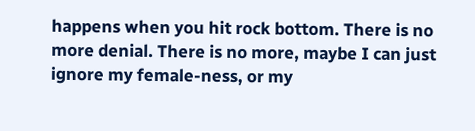happens when you hit rock bottom. There is no more denial. There is no more, maybe I can just ignore my female-ness, or my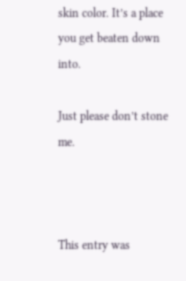skin color. It’s a place you get beaten down into.

Just please don’t stone me.



This entry was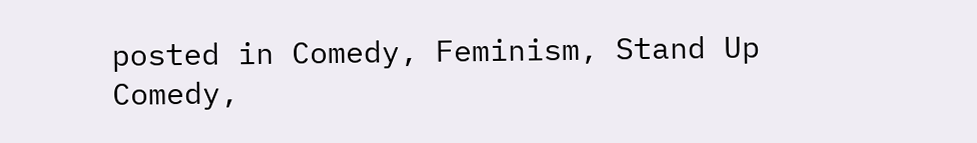posted in Comedy, Feminism, Stand Up Comedy,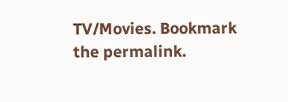TV/Movies. Bookmark the permalink.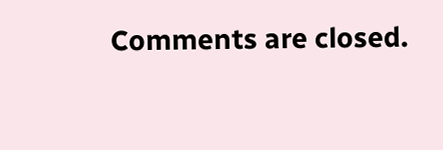Comments are closed.